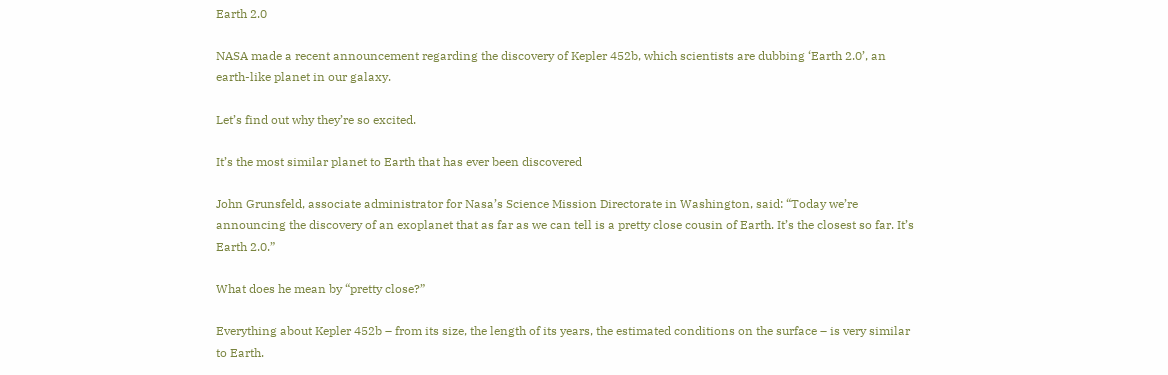Earth 2.0

NASA made a recent announcement regarding the discovery of Kepler 452b, which scientists are dubbing ‘Earth 2.0’, an earth-like planet in our galaxy.

Let’s find out why they’re so excited.

It’s the most similar planet to Earth that has ever been discovered

John Grunsfeld, associate administrator for Nasa’s Science Mission Directorate in Washington, said: “Today we’re announcing the discovery of an exoplanet that as far as we can tell is a pretty close cousin of Earth. It’s the closest so far. It’s Earth 2.0.”

What does he mean by “pretty close?”

Everything about Kepler 452b – from its size, the length of its years, the estimated conditions on the surface – is very similar to Earth.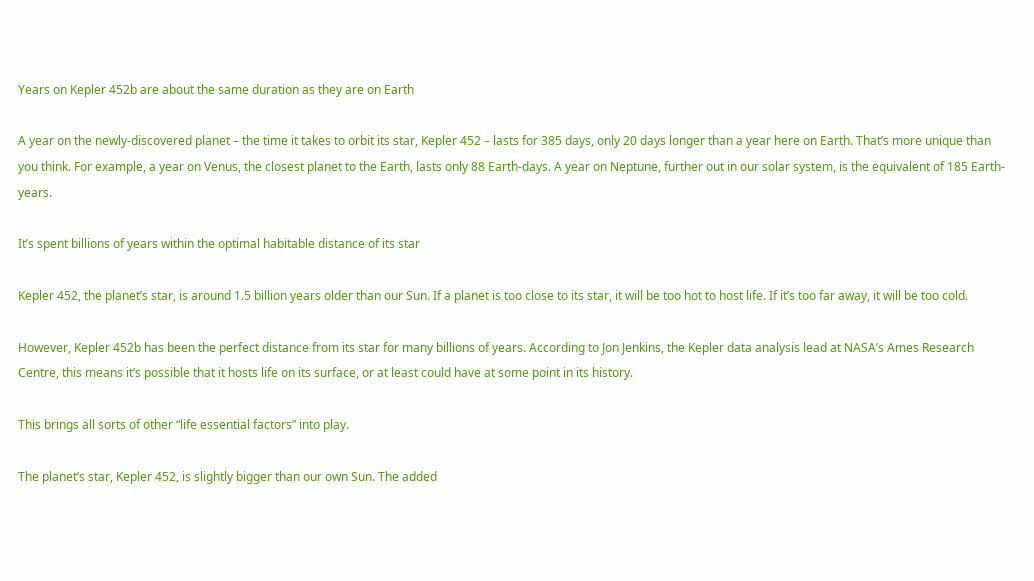Years on Kepler 452b are about the same duration as they are on Earth

A year on the newly-discovered planet – the time it takes to orbit its star, Kepler 452 – lasts for 385 days, only 20 days longer than a year here on Earth. That’s more unique than you think. For example, a year on Venus, the closest planet to the Earth, lasts only 88 Earth-days. A year on Neptune, further out in our solar system, is the equivalent of 185 Earth-years.

It’s spent billions of years within the optimal habitable distance of its star

Kepler 452, the planet’s star, is around 1.5 billion years older than our Sun. If a planet is too close to its star, it will be too hot to host life. If it’s too far away, it will be too cold.

However, Kepler 452b has been the perfect distance from its star for many billions of years. According to Jon Jenkins, the Kepler data analysis lead at NASA’s Ames Research Centre, this means it’s possible that it hosts life on its surface, or at least could have at some point in its history.

This brings all sorts of other “life essential factors” into play.

The planet’s star, Kepler 452, is slightly bigger than our own Sun. The added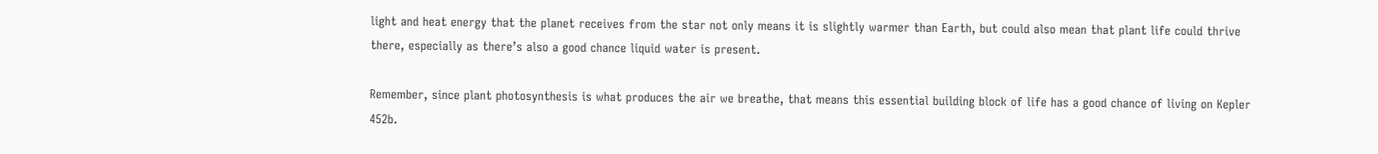light and heat energy that the planet receives from the star not only means it is slightly warmer than Earth, but could also mean that plant life could thrive there, especially as there’s also a good chance liquid water is present.

Remember, since plant photosynthesis is what produces the air we breathe, that means this essential building block of life has a good chance of living on Kepler 452b.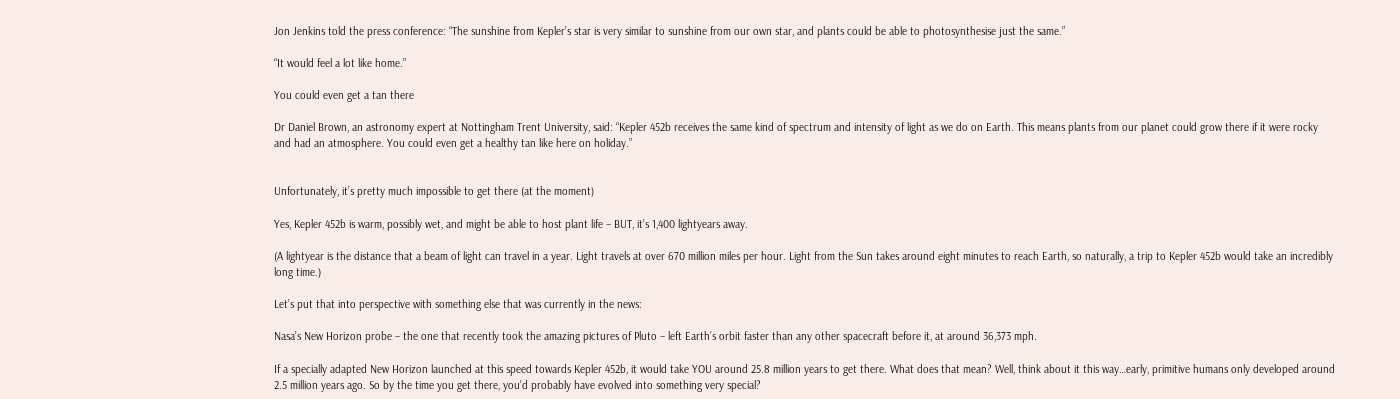Jon Jenkins told the press conference: “The sunshine from Kepler’s star is very similar to sunshine from our own star, and plants could be able to photosynthesise just the same.”

“It would feel a lot like home.”

You could even get a tan there

Dr Daniel Brown, an astronomy expert at Nottingham Trent University, said: “Kepler 452b receives the same kind of spectrum and intensity of light as we do on Earth. This means plants from our planet could grow there if it were rocky and had an atmosphere. You could even get a healthy tan like here on holiday.”


Unfortunately, it’s pretty much impossible to get there (at the moment)

Yes, Kepler 452b is warm, possibly wet, and might be able to host plant life – BUT, it’s 1,400 lightyears away.

(A lightyear is the distance that a beam of light can travel in a year. Light travels at over 670 million miles per hour. Light from the Sun takes around eight minutes to reach Earth, so naturally, a trip to Kepler 452b would take an incredibly long time.)

Let’s put that into perspective with something else that was currently in the news:

Nasa’s New Horizon probe – the one that recently took the amazing pictures of Pluto – left Earth’s orbit faster than any other spacecraft before it, at around 36,373 mph.

If a specially adapted New Horizon launched at this speed towards Kepler 452b, it would take YOU around 25.8 million years to get there. What does that mean? Well, think about it this way…early, primitive humans only developed around 2.5 million years ago. So by the time you get there, you’d probably have evolved into something very special?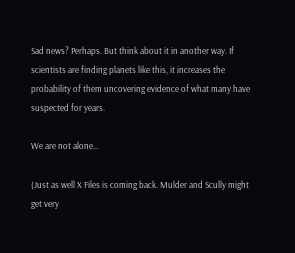Sad news? Perhaps. But think about it in another way. If scientists are finding planets like this, it increases the probability of them uncovering evidence of what many have suspected for years.

We are not alone…

(Just as well X Files is coming back. Mulder and Scully might get very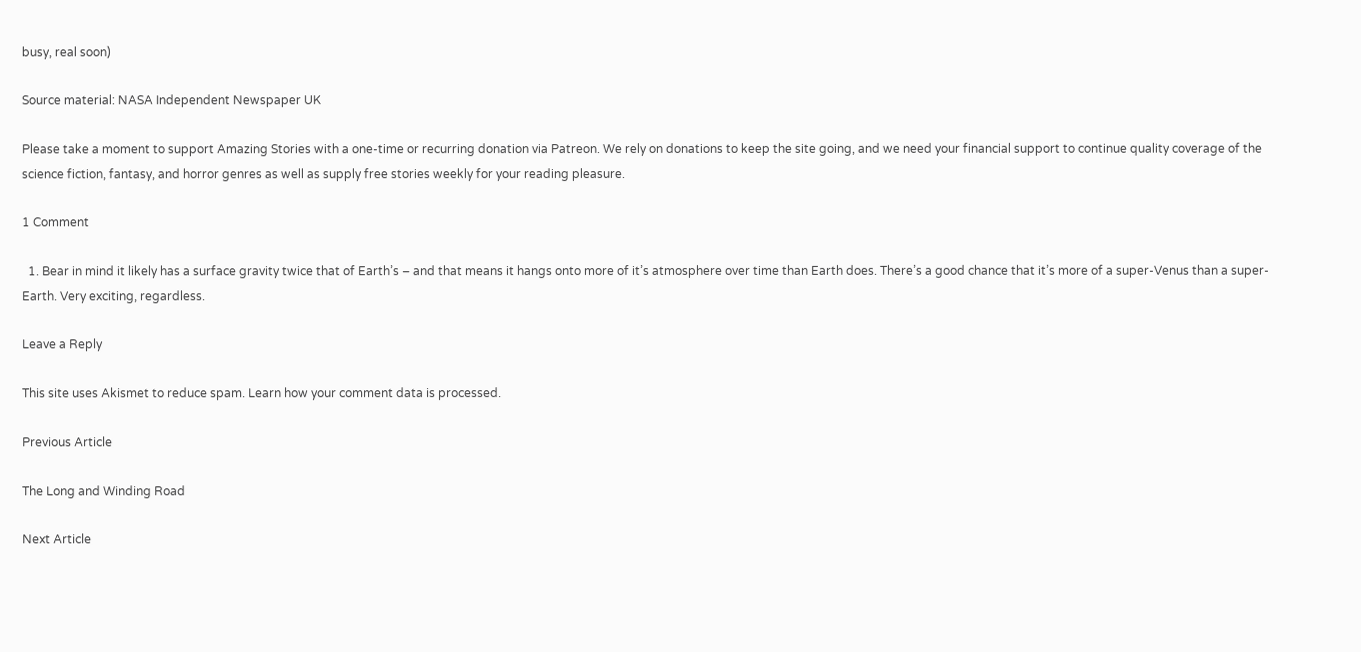busy, real soon)

Source material: NASA Independent Newspaper UK

Please take a moment to support Amazing Stories with a one-time or recurring donation via Patreon. We rely on donations to keep the site going, and we need your financial support to continue quality coverage of the science fiction, fantasy, and horror genres as well as supply free stories weekly for your reading pleasure.

1 Comment

  1. Bear in mind it likely has a surface gravity twice that of Earth’s – and that means it hangs onto more of it’s atmosphere over time than Earth does. There’s a good chance that it’s more of a super-Venus than a super-Earth. Very exciting, regardless.

Leave a Reply

This site uses Akismet to reduce spam. Learn how your comment data is processed.

Previous Article

The Long and Winding Road

Next Article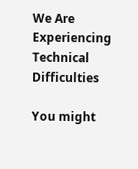We Are Experiencing Technical Difficulties

You might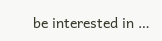be interested in …